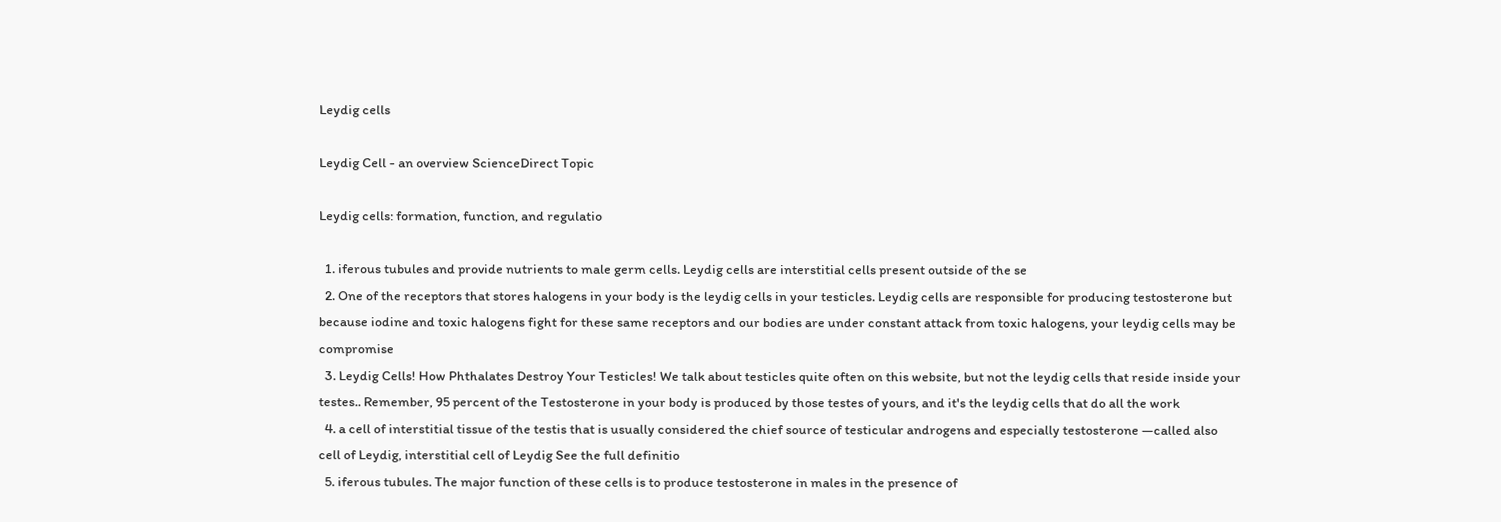Leydig cells

Leydig Cell - an overview ScienceDirect Topic

Leydig cells: formation, function, and regulatio

  1. iferous tubules and provide nutrients to male germ cells. Leydig cells are interstitial cells present outside of the se
  2. One of the receptors that stores halogens in your body is the leydig cells in your testicles. Leydig cells are responsible for producing testosterone but because iodine and toxic halogens fight for these same receptors and our bodies are under constant attack from toxic halogens, your leydig cells may be compromise
  3. Leydig Cells! How Phthalates Destroy Your Testicles! We talk about testicles quite often on this website, but not the leydig cells that reside inside your testes.. Remember, 95 percent of the Testosterone in your body is produced by those testes of yours, and it's the leydig cells that do all the work
  4. a cell of interstitial tissue of the testis that is usually considered the chief source of testicular androgens and especially testosterone —called also cell of Leydig, interstitial cell of Leydig See the full definitio
  5. iferous tubules. The major function of these cells is to produce testosterone in males in the presence of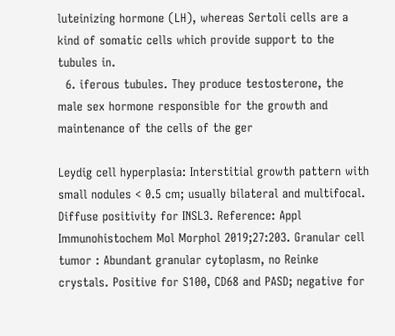luteinizing hormone (LH), whereas Sertoli cells are a kind of somatic cells which provide support to the tubules in.
  6. iferous tubules. They produce testosterone, the male sex hormone responsible for the growth and maintenance of the cells of the ger

Leydig cell hyperplasia: Interstitial growth pattern with small nodules < 0.5 cm; usually bilateral and multifocal. Diffuse positivity for INSL3. Reference: Appl Immunohistochem Mol Morphol 2019;27:203. Granular cell tumor : Abundant granular cytoplasm, no Reinke crystals. Positive for S100, CD68 and PASD; negative for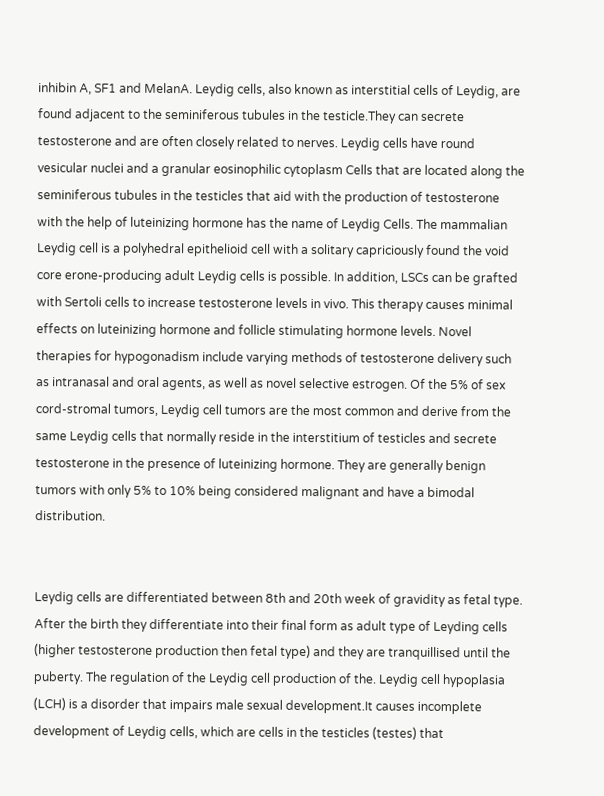inhibin A, SF1 and MelanA. Leydig cells, also known as interstitial cells of Leydig, are found adjacent to the seminiferous tubules in the testicle.They can secrete testosterone and are often closely related to nerves. Leydig cells have round vesicular nuclei and a granular eosinophilic cytoplasm Cells that are located along the seminiferous tubules in the testicles that aid with the production of testosterone with the help of luteinizing hormone has the name of Leydig Cells. The mammalian Leydig cell is a polyhedral epithelioid cell with a solitary capriciously found the void core erone-producing adult Leydig cells is possible. In addition, LSCs can be grafted with Sertoli cells to increase testosterone levels in vivo. This therapy causes minimal effects on luteinizing hormone and follicle stimulating hormone levels. Novel therapies for hypogonadism include varying methods of testosterone delivery such as intranasal and oral agents, as well as novel selective estrogen. Of the 5% of sex cord-stromal tumors, Leydig cell tumors are the most common and derive from the same Leydig cells that normally reside in the interstitium of testicles and secrete testosterone in the presence of luteinizing hormone. They are generally benign tumors with only 5% to 10% being considered malignant and have a bimodal distribution.


Leydig cells are differentiated between 8th and 20th week of gravidity as fetal type. After the birth they differentiate into their final form as adult type of Leyding cells (higher testosterone production then fetal type) and they are tranquillised until the puberty. The regulation of the Leydig cell production of the. Leydig cell hypoplasia (LCH) is a disorder that impairs male sexual development.It causes incomplete development of Leydig cells, which are cells in the testicles (testes) that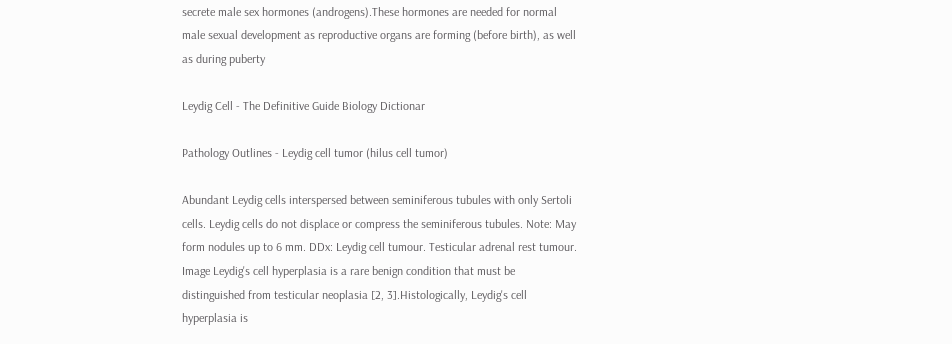secrete male sex hormones (androgens).These hormones are needed for normal male sexual development as reproductive organs are forming (before birth), as well as during puberty

Leydig Cell - The Definitive Guide Biology Dictionar

Pathology Outlines - Leydig cell tumor (hilus cell tumor)

Abundant Leydig cells interspersed between seminiferous tubules with only Sertoli cells. Leydig cells do not displace or compress the seminiferous tubules. Note: May form nodules up to 6 mm. DDx: Leydig cell tumour. Testicular adrenal rest tumour. Image Leydig's cell hyperplasia is a rare benign condition that must be distinguished from testicular neoplasia [2, 3].Histologically, Leydig's cell hyperplasia is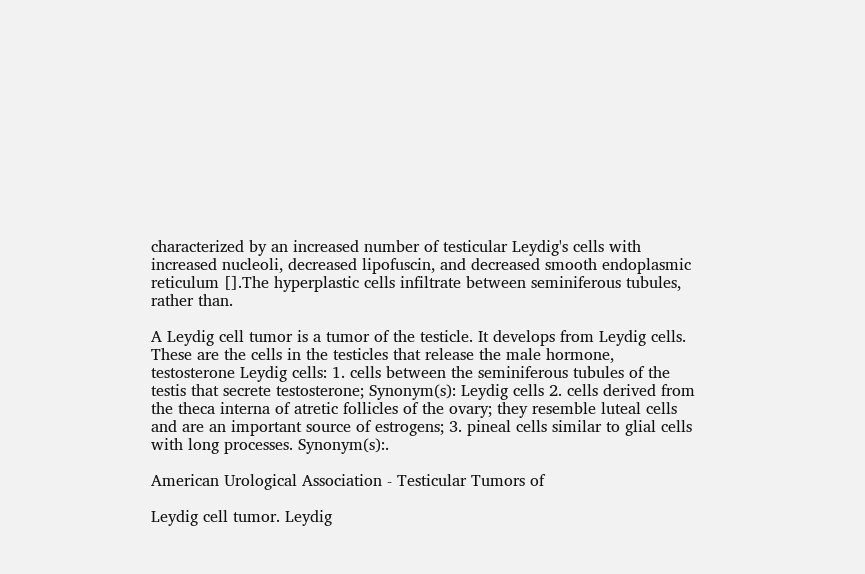characterized by an increased number of testicular Leydig's cells with increased nucleoli, decreased lipofuscin, and decreased smooth endoplasmic reticulum [].The hyperplastic cells infiltrate between seminiferous tubules, rather than.

A Leydig cell tumor is a tumor of the testicle. It develops from Leydig cells. These are the cells in the testicles that release the male hormone, testosterone Leydig cells: 1. cells between the seminiferous tubules of the testis that secrete testosterone; Synonym(s): Leydig cells 2. cells derived from the theca interna of atretic follicles of the ovary; they resemble luteal cells and are an important source of estrogens; 3. pineal cells similar to glial cells with long processes. Synonym(s):.

American Urological Association - Testicular Tumors of

Leydig cell tumor. Leydig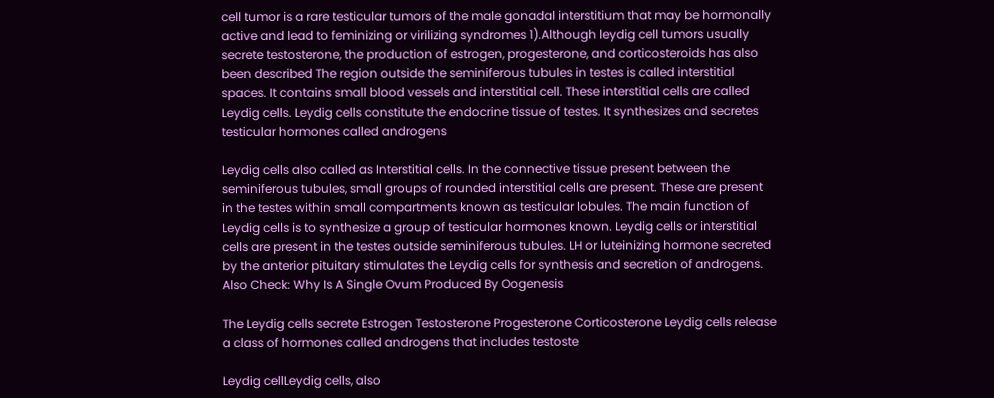cell tumor is a rare testicular tumors of the male gonadal interstitium that may be hormonally active and lead to feminizing or virilizing syndromes 1).Although leydig cell tumors usually secrete testosterone, the production of estrogen, progesterone, and corticosteroids has also been described The region outside the seminiferous tubules in testes is called interstitial spaces. It contains small blood vessels and interstitial cell. These interstitial cells are called Leydig cells. Leydig cells constitute the endocrine tissue of testes. It synthesizes and secretes testicular hormones called androgens

Leydig cells also called as Interstitial cells. In the connective tissue present between the seminiferous tubules, small groups of rounded interstitial cells are present. These are present in the testes within small compartments known as testicular lobules. The main function of Leydig cells is to synthesize a group of testicular hormones known. Leydig cells or interstitial cells are present in the testes outside seminiferous tubules. LH or luteinizing hormone secreted by the anterior pituitary stimulates the Leydig cells for synthesis and secretion of androgens. Also Check: Why Is A Single Ovum Produced By Oogenesis

The Leydig cells secrete Estrogen Testosterone Progesterone Corticosterone Leydig cells release a class of hormones called androgens that includes testoste

Leydig cellLeydig cells, also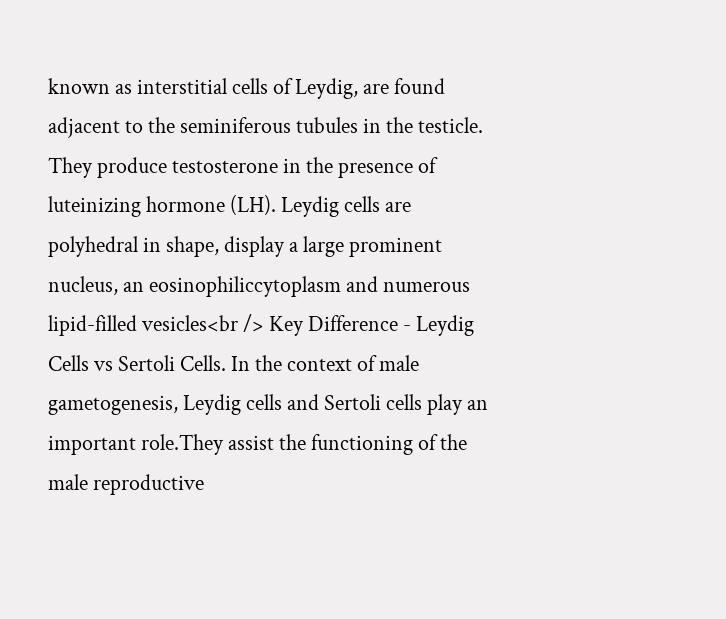known as interstitial cells of Leydig, are found adjacent to the seminiferous tubules in the testicle. They produce testosterone in the presence of luteinizing hormone (LH). Leydig cells are polyhedral in shape, display a large prominent nucleus, an eosinophiliccytoplasm and numerous lipid-filled vesicles<br /> Key Difference - Leydig Cells vs Sertoli Cells. In the context of male gametogenesis, Leydig cells and Sertoli cells play an important role.They assist the functioning of the male reproductive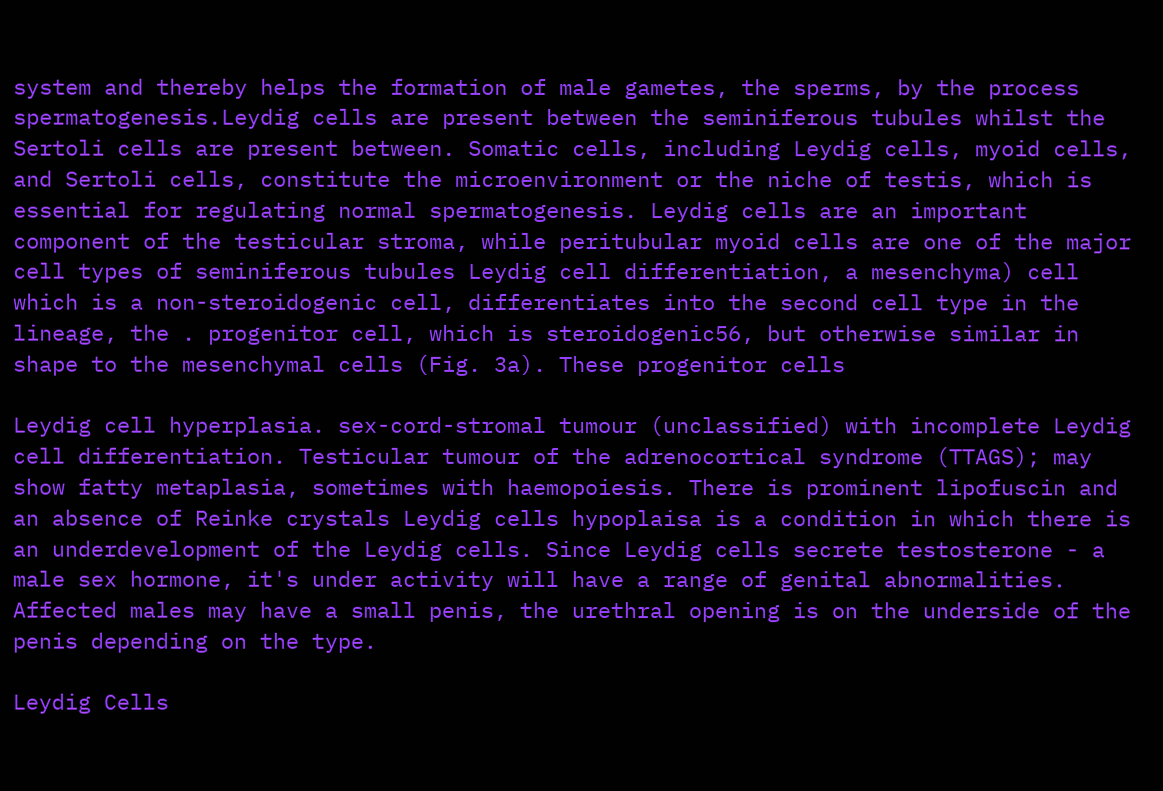system and thereby helps the formation of male gametes, the sperms, by the process spermatogenesis.Leydig cells are present between the seminiferous tubules whilst the Sertoli cells are present between. Somatic cells, including Leydig cells, myoid cells, and Sertoli cells, constitute the microenvironment or the niche of testis, which is essential for regulating normal spermatogenesis. Leydig cells are an important component of the testicular stroma, while peritubular myoid cells are one of the major cell types of seminiferous tubules Leydig cell differentiation, a mesenchyma) cell which is a non-steroidogenic cell, differentiates into the second cell type in the lineage, the . progenitor cell, which is steroidogenic56, but otherwise similar in shape to the mesenchymal cells (Fig. 3a). These progenitor cells

Leydig cell hyperplasia. sex-cord-stromal tumour (unclassified) with incomplete Leydig cell differentiation. Testicular tumour of the adrenocortical syndrome (TTAGS); may show fatty metaplasia, sometimes with haemopoiesis. There is prominent lipofuscin and an absence of Reinke crystals Leydig cells hypoplaisa is a condition in which there is an underdevelopment of the Leydig cells. Since Leydig cells secrete testosterone - a male sex hormone, it's under activity will have a range of genital abnormalities. Affected males may have a small penis, the urethral opening is on the underside of the penis depending on the type.

Leydig Cells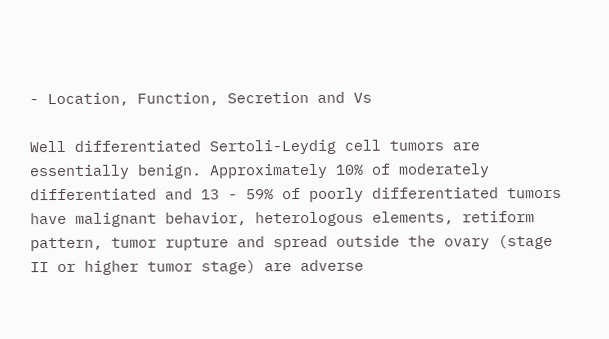- Location, Function, Secretion and Vs

Well differentiated Sertoli-Leydig cell tumors are essentially benign. Approximately 10% of moderately differentiated and 13 - 59% of poorly differentiated tumors have malignant behavior, heterologous elements, retiform pattern, tumor rupture and spread outside the ovary (stage II or higher tumor stage) are adverse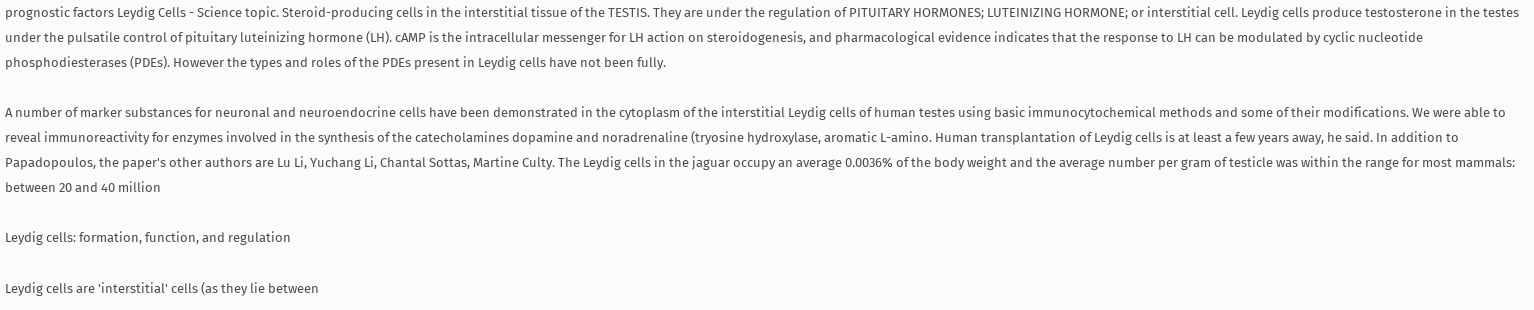prognostic factors Leydig Cells - Science topic. Steroid-producing cells in the interstitial tissue of the TESTIS. They are under the regulation of PITUITARY HORMONES; LUTEINIZING HORMONE; or interstitial cell. Leydig cells produce testosterone in the testes under the pulsatile control of pituitary luteinizing hormone (LH). cAMP is the intracellular messenger for LH action on steroidogenesis, and pharmacological evidence indicates that the response to LH can be modulated by cyclic nucleotide phosphodiesterases (PDEs). However the types and roles of the PDEs present in Leydig cells have not been fully.

A number of marker substances for neuronal and neuroendocrine cells have been demonstrated in the cytoplasm of the interstitial Leydig cells of human testes using basic immunocytochemical methods and some of their modifications. We were able to reveal immunoreactivity for enzymes involved in the synthesis of the catecholamines dopamine and noradrenaline (tryosine hydroxylase, aromatic L-amino. Human transplantation of Leydig cells is at least a few years away, he said. In addition to Papadopoulos, the paper's other authors are Lu Li, Yuchang Li, Chantal Sottas, Martine Culty. The Leydig cells in the jaguar occupy an average 0.0036% of the body weight and the average number per gram of testicle was within the range for most mammals: between 20 and 40 million

Leydig cells: formation, function, and regulation

Leydig cells are 'interstitial' cells (as they lie between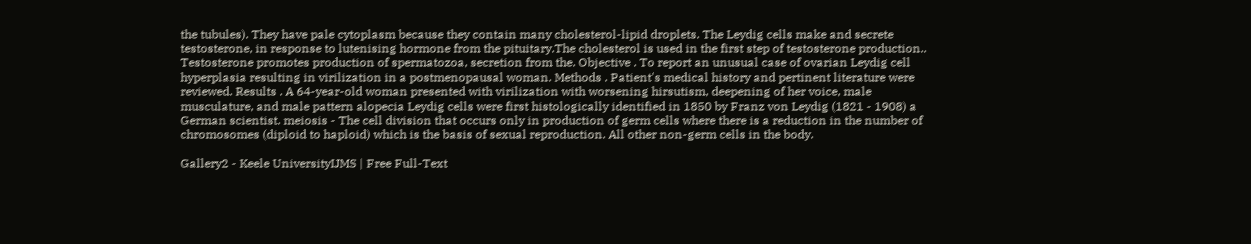the tubules). They have pale cytoplasm because they contain many cholesterol-lipid droplets. The Leydig cells make and secrete testosterone, in response to lutenising hormone from the pituitary.The cholesterol is used in the first step of testosterone production.. Testosterone promotes production of spermatozoa, secretion from the. Objective . To report an unusual case of ovarian Leydig cell hyperplasia resulting in virilization in a postmenopausal woman. Methods . Patient's medical history and pertinent literature were reviewed. Results . A 64-year-old woman presented with virilization with worsening hirsutism, deepening of her voice, male musculature, and male pattern alopecia Leydig cells were first histologically identified in 1850 by Franz von Leydig (1821 - 1908) a German scientist. meiosis - The cell division that occurs only in production of germ cells where there is a reduction in the number of chromosomes (diploid to haploid) which is the basis of sexual reproduction. All other non-germ cells in the body.

Gallery2 - Keele UniversityIJMS | Free Full-Text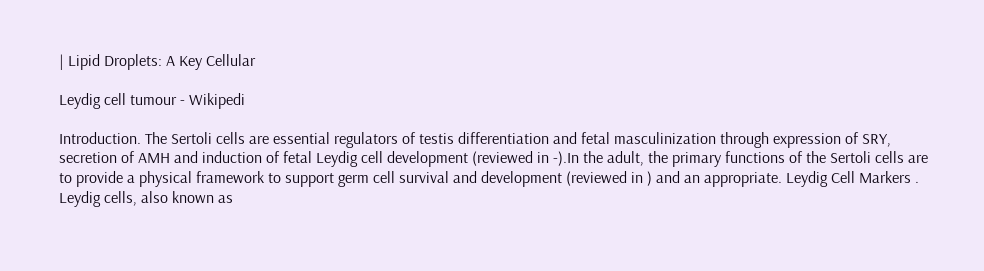| Lipid Droplets: A Key Cellular

Leydig cell tumour - Wikipedi

Introduction. The Sertoli cells are essential regulators of testis differentiation and fetal masculinization through expression of SRY, secretion of AMH and induction of fetal Leydig cell development (reviewed in -).In the adult, the primary functions of the Sertoli cells are to provide a physical framework to support germ cell survival and development (reviewed in ) and an appropriate. Leydig Cell Markers . Leydig cells, also known as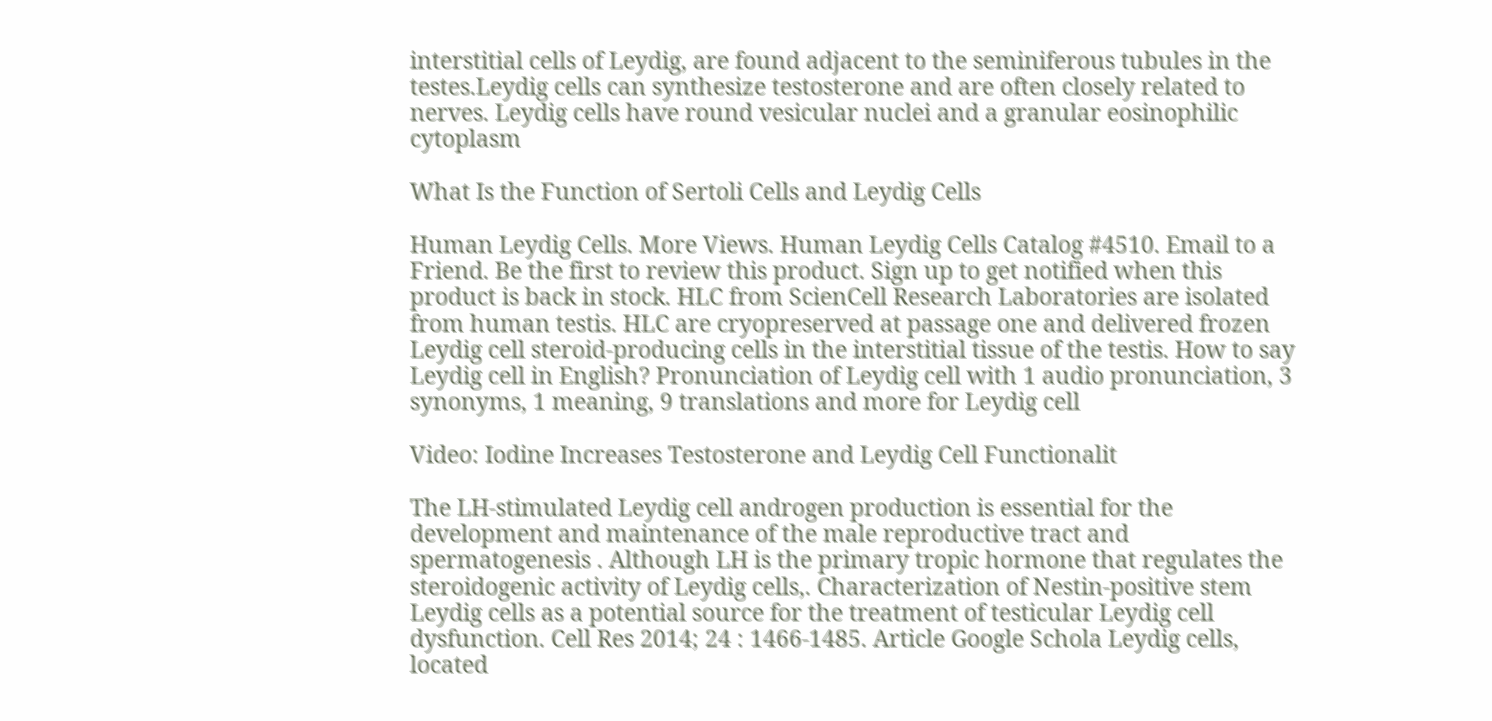interstitial cells of Leydig, are found adjacent to the seminiferous tubules in the testes.Leydig cells can synthesize testosterone and are often closely related to nerves. Leydig cells have round vesicular nuclei and a granular eosinophilic cytoplasm

What Is the Function of Sertoli Cells and Leydig Cells

Human Leydig Cells. More Views. Human Leydig Cells Catalog #4510. Email to a Friend. Be the first to review this product. Sign up to get notified when this product is back in stock. HLC from ScienCell Research Laboratories are isolated from human testis. HLC are cryopreserved at passage one and delivered frozen Leydig cell steroid-producing cells in the interstitial tissue of the testis. How to say Leydig cell in English? Pronunciation of Leydig cell with 1 audio pronunciation, 3 synonyms, 1 meaning, 9 translations and more for Leydig cell

Video: Iodine Increases Testosterone and Leydig Cell Functionalit

The LH-stimulated Leydig cell androgen production is essential for the development and maintenance of the male reproductive tract and spermatogenesis . Although LH is the primary tropic hormone that regulates the steroidogenic activity of Leydig cells,. Characterization of Nestin-positive stem Leydig cells as a potential source for the treatment of testicular Leydig cell dysfunction. Cell Res 2014; 24 : 1466-1485. Article Google Schola Leydig cells, located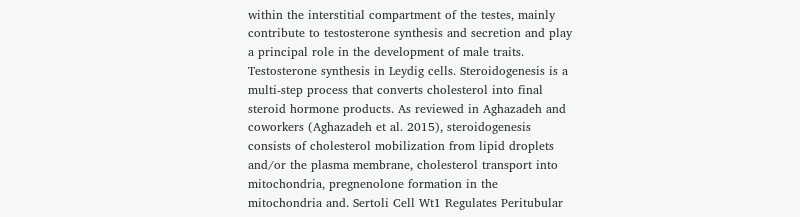within the interstitial compartment of the testes, mainly contribute to testosterone synthesis and secretion and play a principal role in the development of male traits. Testosterone synthesis in Leydig cells. Steroidogenesis is a multi-step process that converts cholesterol into final steroid hormone products. As reviewed in Aghazadeh and coworkers (Aghazadeh et al. 2015), steroidogenesis consists of cholesterol mobilization from lipid droplets and/or the plasma membrane, cholesterol transport into mitochondria, pregnenolone formation in the mitochondria and. Sertoli Cell Wt1 Regulates Peritubular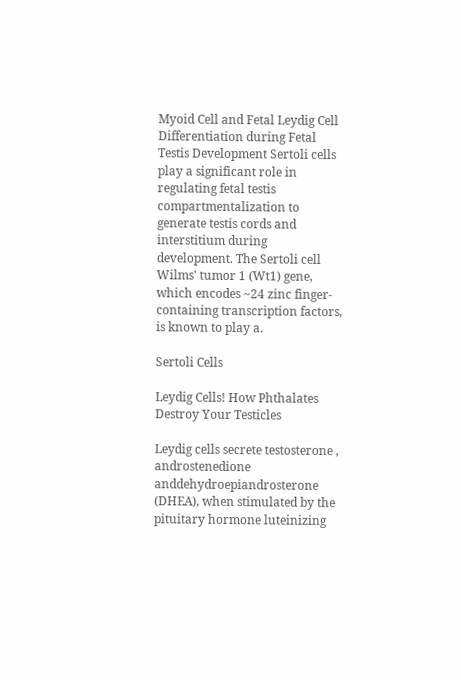Myoid Cell and Fetal Leydig Cell Differentiation during Fetal Testis Development Sertoli cells play a significant role in regulating fetal testis compartmentalization to generate testis cords and interstitium during development. The Sertoli cell Wilms' tumor 1 (Wt1) gene, which encodes ~24 zinc finger-containing transcription factors, is known to play a.

Sertoli Cells

Leydig Cells! How Phthalates Destroy Your Testicles

Leydig cells secrete testosterone , androstenedione anddehydroepiandrosterone (DHEA), when stimulated by the pituitary hormone luteinizing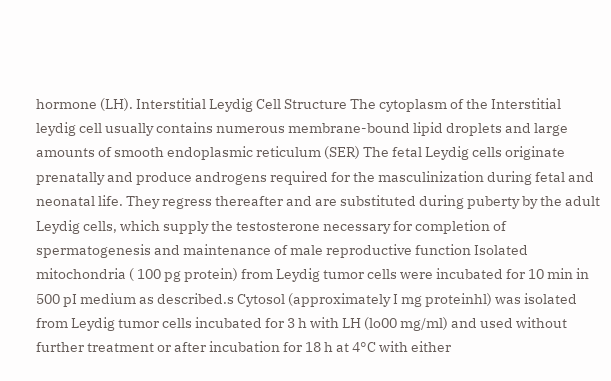hormone (LH). Interstitial Leydig Cell Structure The cytoplasm of the Interstitial leydig cell usually contains numerous membrane-bound lipid droplets and large amounts of smooth endoplasmic reticulum (SER) The fetal Leydig cells originate prenatally and produce androgens required for the masculinization during fetal and neonatal life. They regress thereafter and are substituted during puberty by the adult Leydig cells, which supply the testosterone necessary for completion of spermatogenesis and maintenance of male reproductive function Isolated mitochondria ( 100 pg protein) from Leydig tumor cells were incubated for 10 min in 500 pI medium as described.s Cytosol (approximately I mg proteinhl) was isolated from Leydig tumor cells incubated for 3 h with LH (lo00 mg/ml) and used without further treatment or after incubation for 18 h at 4°C with either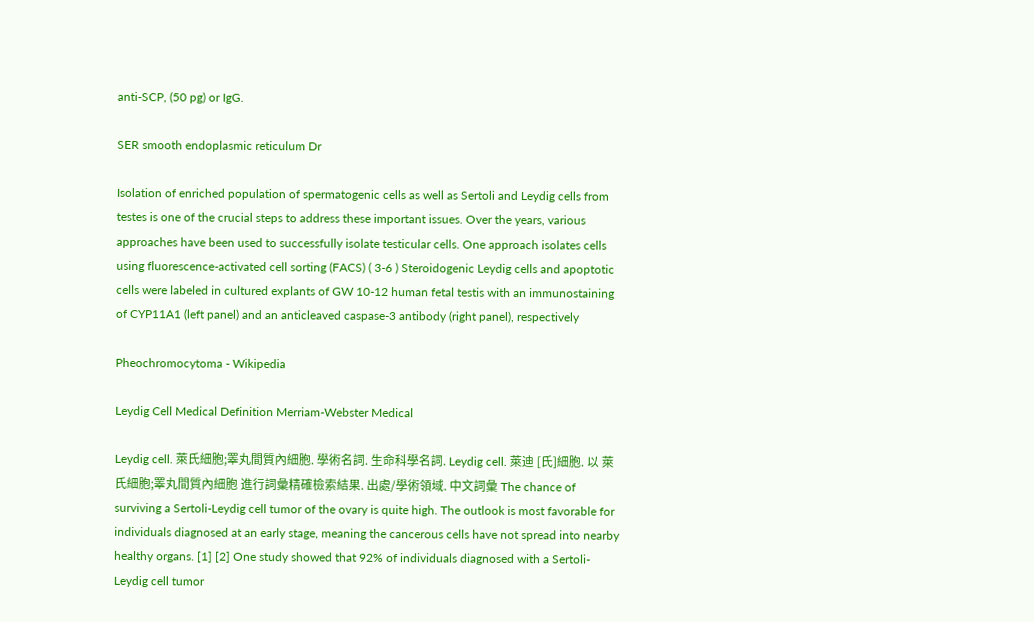anti-SCP, (50 pg) or IgG.

SER smooth endoplasmic reticulum Dr

Isolation of enriched population of spermatogenic cells as well as Sertoli and Leydig cells from testes is one of the crucial steps to address these important issues. Over the years, various approaches have been used to successfully isolate testicular cells. One approach isolates cells using fluorescence-activated cell sorting (FACS) ( 3-6 ) Steroidogenic Leydig cells and apoptotic cells were labeled in cultured explants of GW 10-12 human fetal testis with an immunostaining of CYP11A1 (left panel) and an anticleaved caspase-3 antibody (right panel), respectively

Pheochromocytoma - Wikipedia

Leydig Cell Medical Definition Merriam-Webster Medical

Leydig cell. 萊氏細胞;睪丸間質內細胞. 學術名詞. 生命科學名詞. Leydig cell. 萊迪 [氏]細胞. 以 萊氏細胞;睪丸間質內細胞 進行詞彙精確檢索結果. 出處/學術領域. 中文詞彙 The chance of surviving a Sertoli-Leydig cell tumor of the ovary is quite high. The outlook is most favorable for individuals diagnosed at an early stage, meaning the cancerous cells have not spread into nearby healthy organs. [1] [2] One study showed that 92% of individuals diagnosed with a Sertoli-Leydig cell tumor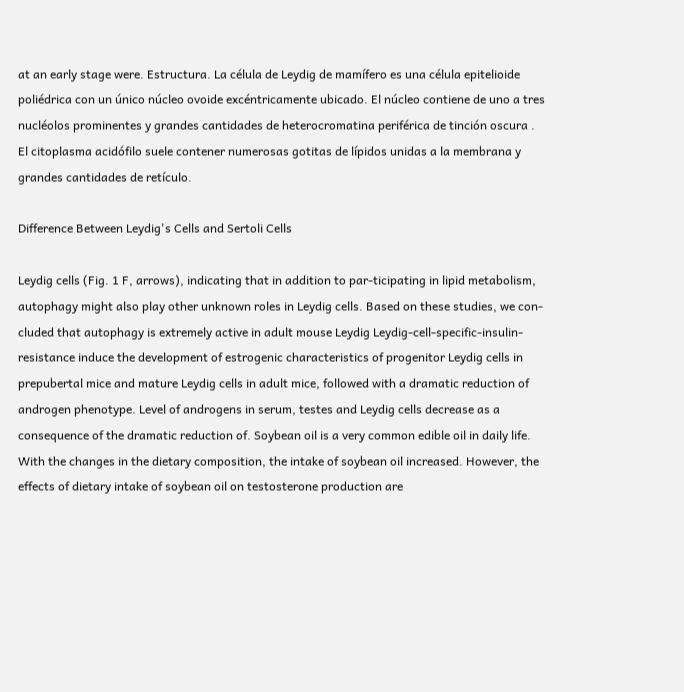at an early stage were. Estructura. La célula de Leydig de mamífero es una célula epitelioide poliédrica con un único núcleo ovoide excéntricamente ubicado. El núcleo contiene de uno a tres nucléolos prominentes y grandes cantidades de heterocromatina periférica de tinción oscura . El citoplasma acidófilo suele contener numerosas gotitas de lípidos unidas a la membrana y grandes cantidades de retículo.

Difference Between Leydig's Cells and Sertoli Cells

Leydig cells (Fig. 1 F, arrows), indicating that in addition to par-ticipating in lipid metabolism, autophagy might also play other unknown roles in Leydig cells. Based on these studies, we con-cluded that autophagy is extremely active in adult mouse Leydig Leydig-cell-specific-insulin-resistance induce the development of estrogenic characteristics of progenitor Leydig cells in prepubertal mice and mature Leydig cells in adult mice, followed with a dramatic reduction of androgen phenotype. Level of androgens in serum, testes and Leydig cells decrease as a consequence of the dramatic reduction of. Soybean oil is a very common edible oil in daily life. With the changes in the dietary composition, the intake of soybean oil increased. However, the effects of dietary intake of soybean oil on testosterone production are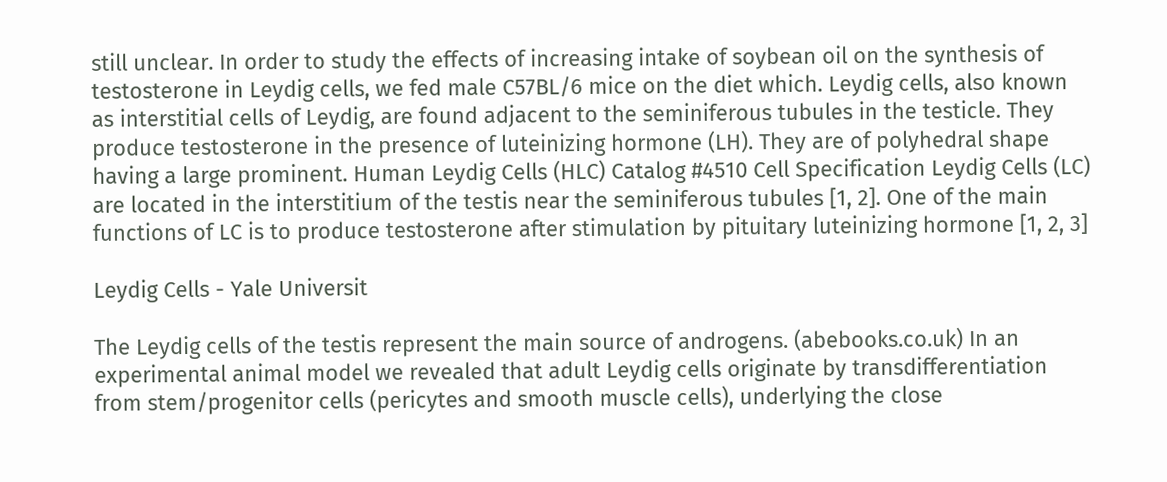still unclear. In order to study the effects of increasing intake of soybean oil on the synthesis of testosterone in Leydig cells, we fed male C57BL/6 mice on the diet which. Leydig cells, also known as interstitial cells of Leydig, are found adjacent to the seminiferous tubules in the testicle. They produce testosterone in the presence of luteinizing hormone (LH). They are of polyhedral shape having a large prominent. Human Leydig Cells (HLC) Catalog #4510 Cell Specification Leydig Cells (LC) are located in the interstitium of the testis near the seminiferous tubules [1, 2]. One of the main functions of LC is to produce testosterone after stimulation by pituitary luteinizing hormone [1, 2, 3]

Leydig Cells - Yale Universit

The Leydig cells of the testis represent the main source of androgens. (abebooks.co.uk) In an experimental animal model we revealed that adult Leydig cells originate by transdifferentiation from stem/progenitor cells (pericytes and smooth muscle cells), underlying the close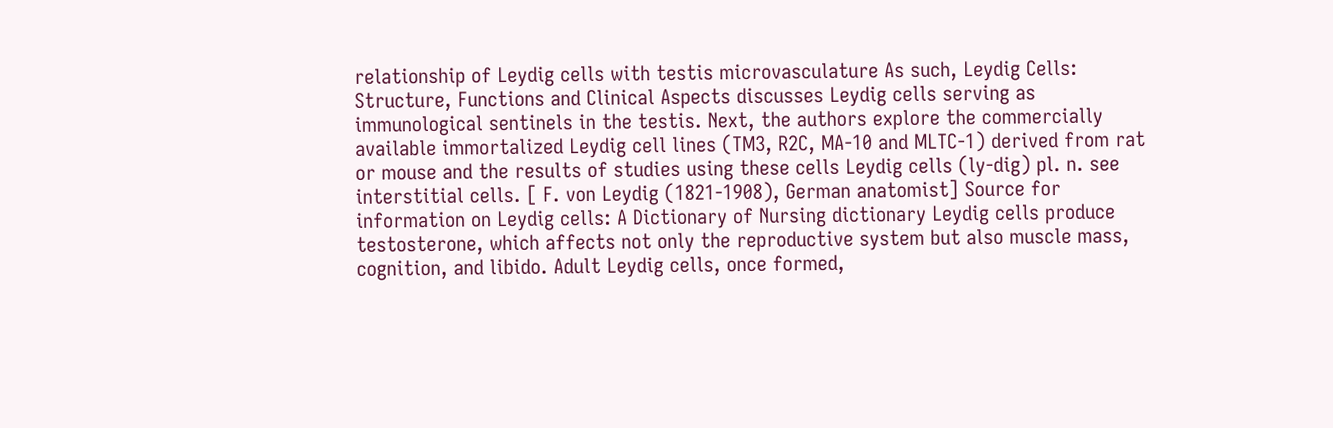relationship of Leydig cells with testis microvasculature As such, Leydig Cells: Structure, Functions and Clinical Aspects discusses Leydig cells serving as immunological sentinels in the testis. Next, the authors explore the commercially available immortalized Leydig cell lines (TM3, R2C, MA-10 and MLTC-1) derived from rat or mouse and the results of studies using these cells Leydig cells (ly-dig) pl. n. see interstitial cells. [ F. von Leydig (1821-1908), German anatomist] Source for information on Leydig cells: A Dictionary of Nursing dictionary Leydig cells produce testosterone, which affects not only the reproductive system but also muscle mass, cognition, and libido. Adult Leydig cells, once formed,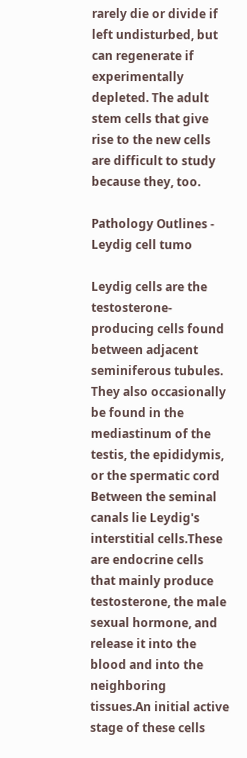rarely die or divide if left undisturbed, but can regenerate if experimentally depleted. The adult stem cells that give rise to the new cells are difficult to study because they, too.

Pathology Outlines - Leydig cell tumo

Leydig cells are the testosterone-producing cells found between adjacent seminiferous tubules. They also occasionally be found in the mediastinum of the testis, the epididymis, or the spermatic cord Between the seminal canals lie Leydig's interstitial cells.These are endocrine cells that mainly produce testosterone, the male sexual hormone, and release it into the blood and into the neighboring tissues.An initial active stage of these cells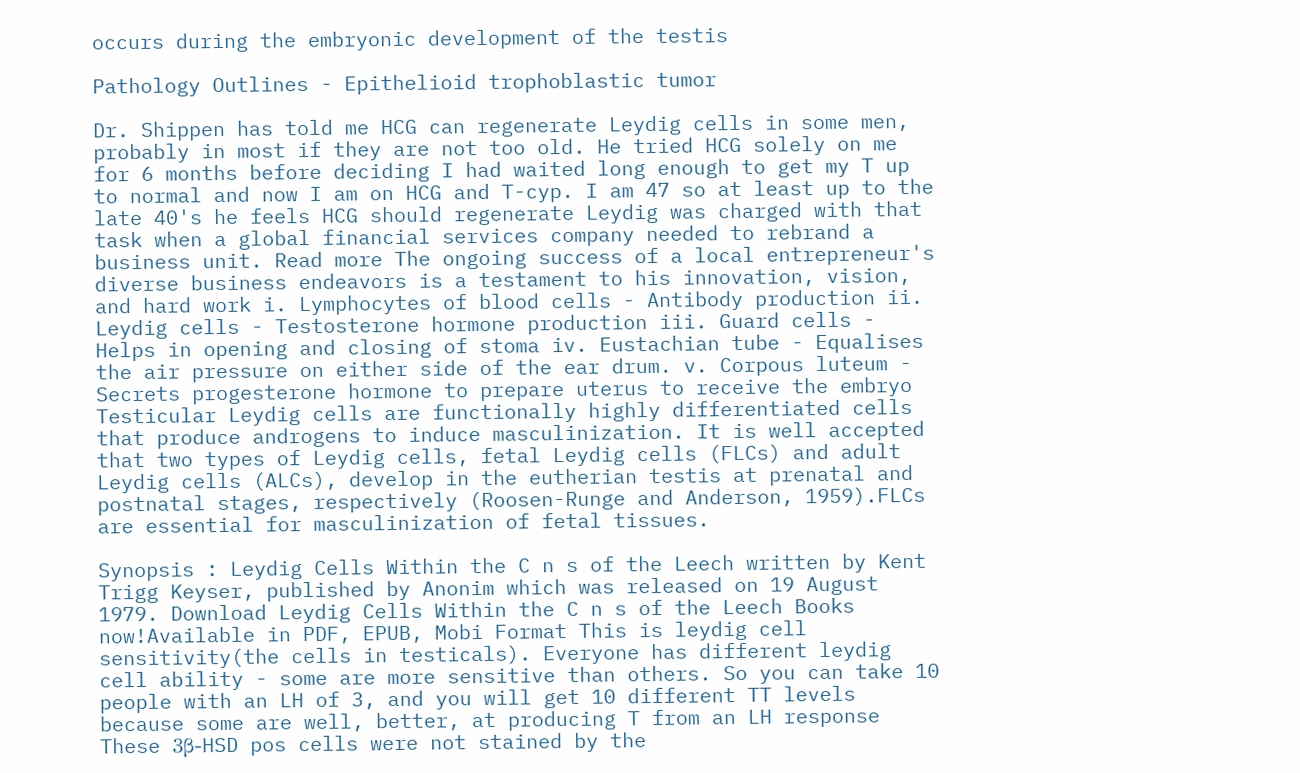occurs during the embryonic development of the testis

Pathology Outlines - Epithelioid trophoblastic tumor

Dr. Shippen has told me HCG can regenerate Leydig cells in some men, probably in most if they are not too old. He tried HCG solely on me for 6 months before deciding I had waited long enough to get my T up to normal and now I am on HCG and T-cyp. I am 47 so at least up to the late 40's he feels HCG should regenerate Leydig was charged with that task when a global financial services company needed to rebrand a business unit. Read more The ongoing success of a local entrepreneur's diverse business endeavors is a testament to his innovation, vision, and hard work i. Lymphocytes of blood cells - Antibody production ii. Leydig cells - Testosterone hormone production iii. Guard cells - Helps in opening and closing of stoma iv. Eustachian tube - Equalises the air pressure on either side of the ear drum. v. Corpous luteum - Secrets progesterone hormone to prepare uterus to receive the embryo Testicular Leydig cells are functionally highly differentiated cells that produce androgens to induce masculinization. It is well accepted that two types of Leydig cells, fetal Leydig cells (FLCs) and adult Leydig cells (ALCs), develop in the eutherian testis at prenatal and postnatal stages, respectively (Roosen-Runge and Anderson, 1959).FLCs are essential for masculinization of fetal tissues.

Synopsis : Leydig Cells Within the C n s of the Leech written by Kent Trigg Keyser, published by Anonim which was released on 19 August 1979. Download Leydig Cells Within the C n s of the Leech Books now!Available in PDF, EPUB, Mobi Format This is leydig cell sensitivity(the cells in testicals). Everyone has different leydig cell ability - some are more sensitive than others. So you can take 10 people with an LH of 3, and you will get 10 different TT levels because some are well, better, at producing T from an LH response These 3β-HSD pos cells were not stained by the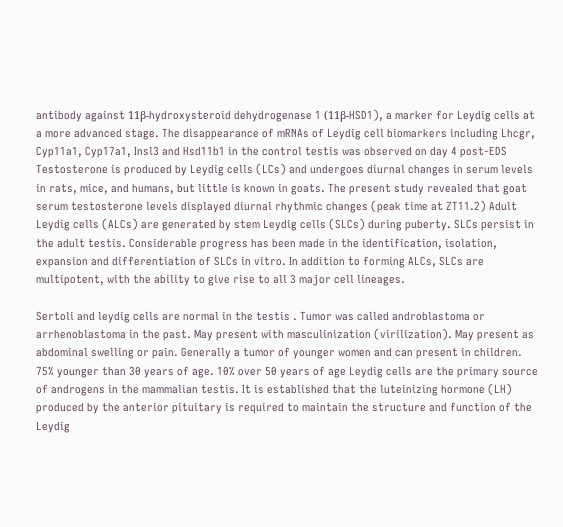antibody against 11β-hydroxysteroid dehydrogenase 1 (11β-HSD1), a marker for Leydig cells at a more advanced stage. The disappearance of mRNAs of Leydig cell biomarkers including Lhcgr, Cyp11a1, Cyp17a1, Insl3 and Hsd11b1 in the control testis was observed on day 4 post-EDS Testosterone is produced by Leydig cells (LCs) and undergoes diurnal changes in serum levels in rats, mice, and humans, but little is known in goats. The present study revealed that goat serum testosterone levels displayed diurnal rhythmic changes (peak time at ZT11.2) Adult Leydig cells (ALCs) are generated by stem Leydig cells (SLCs) during puberty. SLCs persist in the adult testis. Considerable progress has been made in the identification, isolation, expansion and differentiation of SLCs in vitro. In addition to forming ALCs, SLCs are multipotent, with the ability to give rise to all 3 major cell lineages.

Sertoli and leydig cells are normal in the testis . Tumor was called androblastoma or arrhenoblastoma in the past. May present with masculinization (virilization). May present as abdominal swelling or pain. Generally a tumor of younger women and can present in children. 75% younger than 30 years of age. 10% over 50 years of age Leydig cells are the primary source of androgens in the mammalian testis. It is established that the luteinizing hormone (LH) produced by the anterior pituitary is required to maintain the structure and function of the Leydig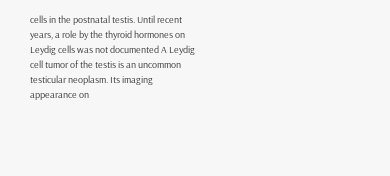cells in the postnatal testis. Until recent years, a role by the thyroid hormones on Leydig cells was not documented A Leydig cell tumor of the testis is an uncommon testicular neoplasm. Its imaging appearance on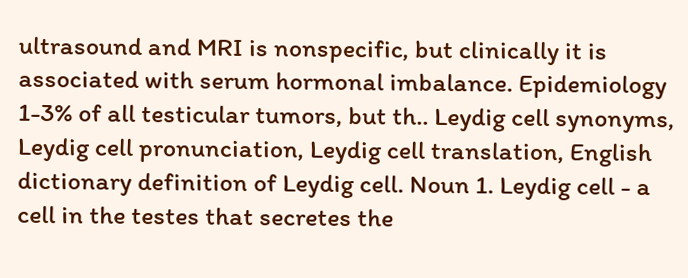ultrasound and MRI is nonspecific, but clinically it is associated with serum hormonal imbalance. Epidemiology 1-3% of all testicular tumors, but th.. Leydig cell synonyms, Leydig cell pronunciation, Leydig cell translation, English dictionary definition of Leydig cell. Noun 1. Leydig cell - a cell in the testes that secretes the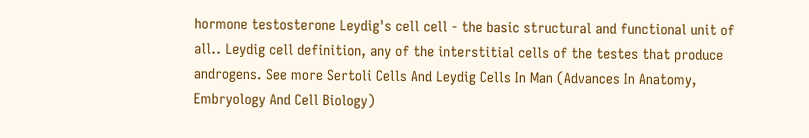hormone testosterone Leydig's cell cell - the basic structural and functional unit of all.. Leydig cell definition, any of the interstitial cells of the testes that produce androgens. See more Sertoli Cells And Leydig Cells In Man (Advances In Anatomy, Embryology And Cell Biology)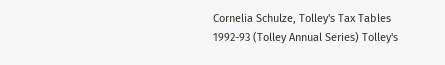Cornelia Schulze, Tolley's Tax Tables 1992-93 (Tolley Annual Series) Tolley's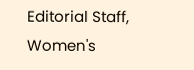Editorial Staff, Women's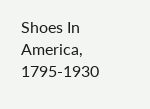Shoes In America, 1795-1930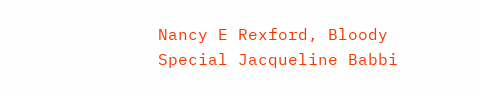Nancy E Rexford, Bloody Special Jacqueline Babbi